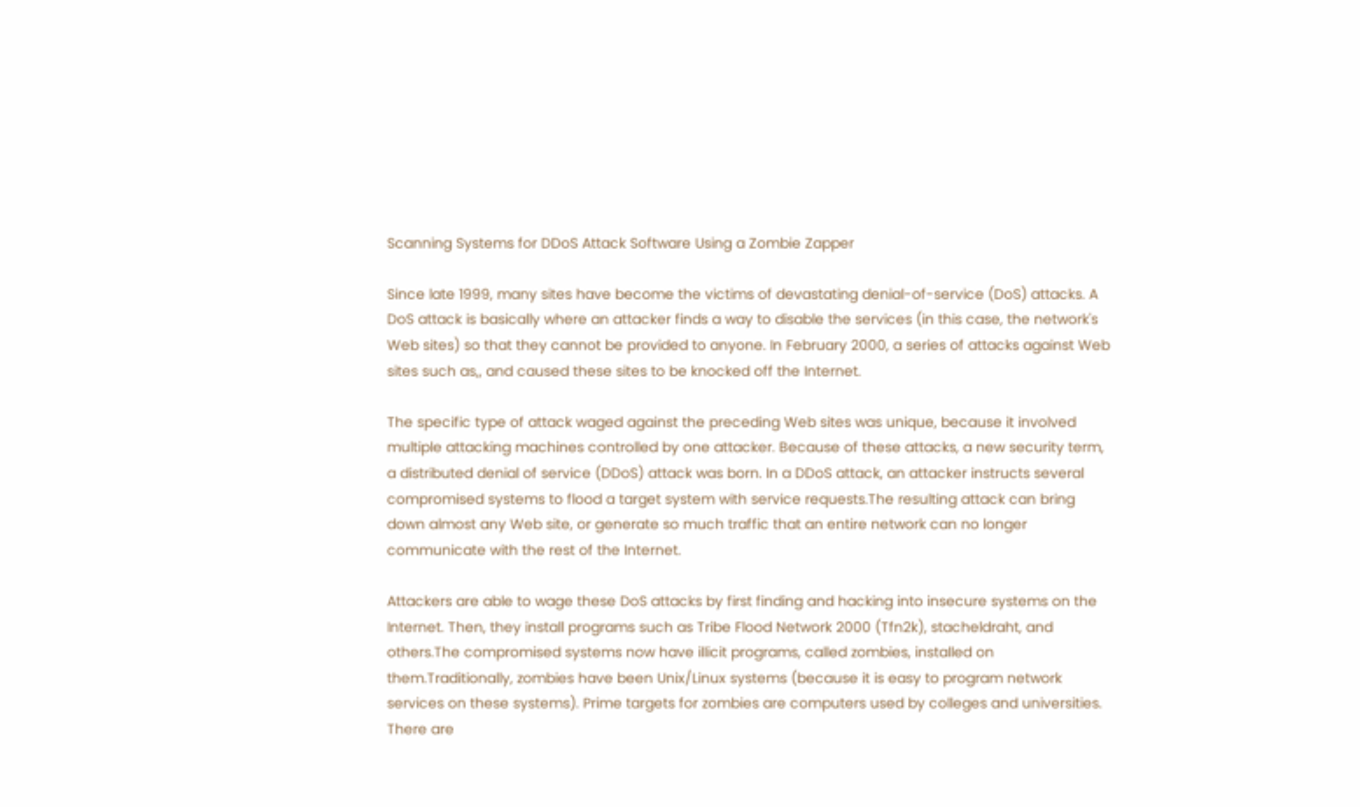Scanning Systems for DDoS Attack Software Using a Zombie Zapper

Since late 1999, many sites have become the victims of devastating denial-of-service (DoS) attacks. A DoS attack is basically where an attacker finds a way to disable the services (in this case, the network's Web sites) so that they cannot be provided to anyone. In February 2000, a series of attacks against Web sites such as,, and caused these sites to be knocked off the Internet.

The specific type of attack waged against the preceding Web sites was unique, because it involved multiple attacking machines controlled by one attacker. Because of these attacks, a new security term, a distributed denial of service (DDoS) attack was born. In a DDoS attack, an attacker instructs several compromised systems to flood a target system with service requests.The resulting attack can bring down almost any Web site, or generate so much traffic that an entire network can no longer communicate with the rest of the Internet.

Attackers are able to wage these DoS attacks by first finding and hacking into insecure systems on the Internet. Then, they install programs such as Tribe Flood Network 2000 (Tfn2k), stacheldraht, and others.The compromised systems now have illicit programs, called zombies, installed on them.Traditionally, zombies have been Unix/Linux systems (because it is easy to program network services on these systems). Prime targets for zombies are computers used by colleges and universities. There are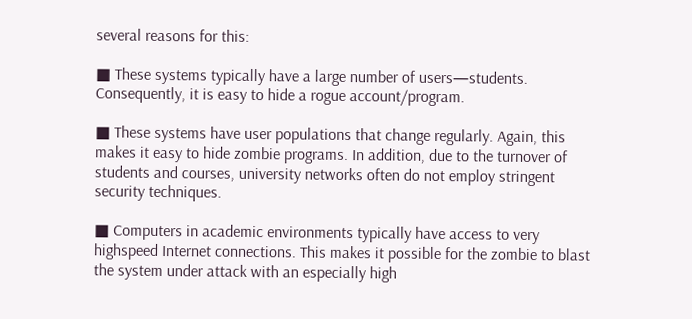several reasons for this:

■ These systems typically have a large number of users—students. Consequently, it is easy to hide a rogue account/program.

■ These systems have user populations that change regularly. Again, this makes it easy to hide zombie programs. In addition, due to the turnover of students and courses, university networks often do not employ stringent security techniques.

■ Computers in academic environments typically have access to very highspeed Internet connections. This makes it possible for the zombie to blast the system under attack with an especially high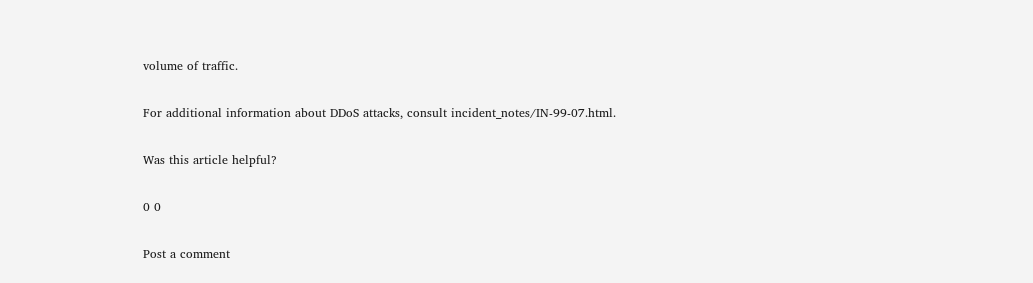volume of traffic.

For additional information about DDoS attacks, consult incident_notes/IN-99-07.html.

Was this article helpful?

0 0

Post a comment